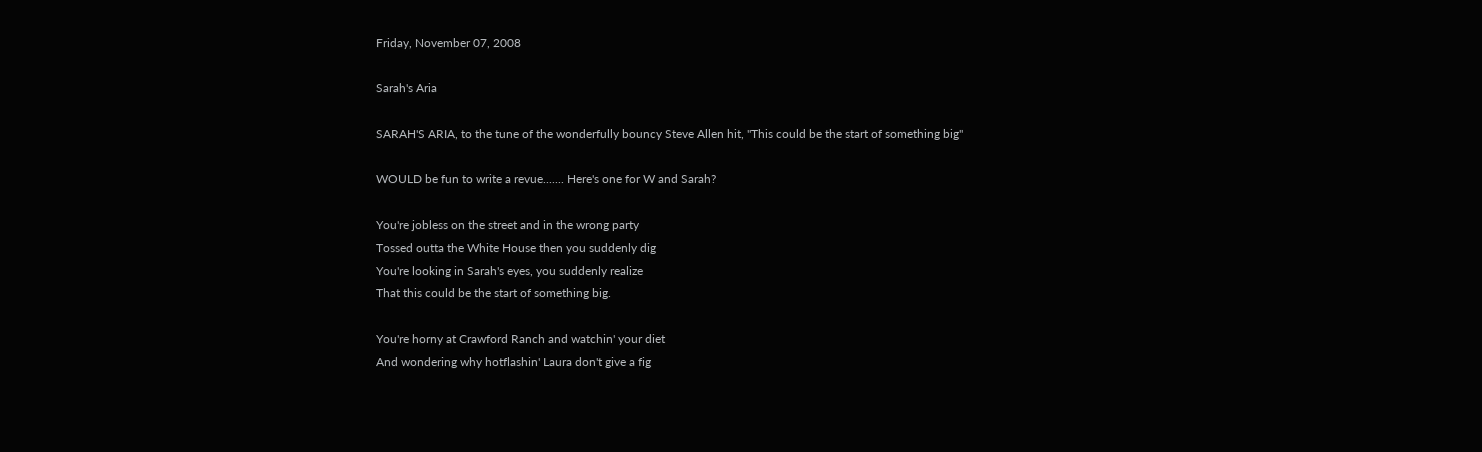Friday, November 07, 2008

Sarah's Aria

SARAH'S ARIA, to the tune of the wonderfully bouncy Steve Allen hit, "This could be the start of something big"

WOULD be fun to write a revue....... Here's one for W and Sarah?

You're jobless on the street and in the wrong party
Tossed outta the White House then you suddenly dig
You're looking in Sarah's eyes, you suddenly realize
That this could be the start of something big.

You're horny at Crawford Ranch and watchin' your diet
And wondering why hotflashin' Laura don't give a fig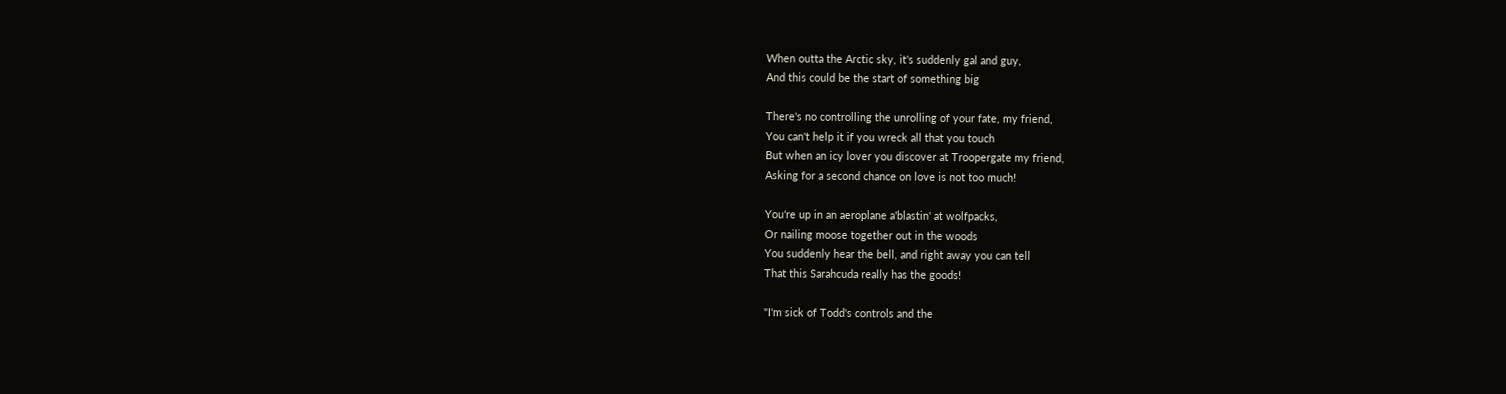When outta the Arctic sky, it's suddenly gal and guy,
And this could be the start of something big

There's no controlling the unrolling of your fate, my friend,
You can't help it if you wreck all that you touch
But when an icy lover you discover at Troopergate my friend,
Asking for a second chance on love is not too much!

You're up in an aeroplane a'blastin' at wolfpacks,
Or nailing moose together out in the woods
You suddenly hear the bell, and right away you can tell
That this Sarahcuda really has the goods!

"I'm sick of Todd's controls and the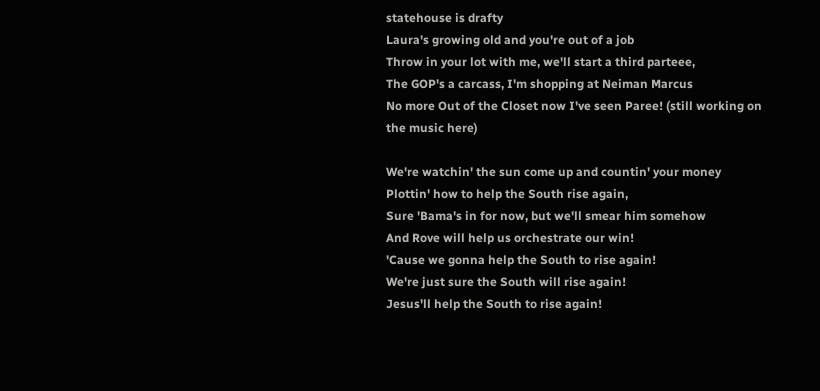statehouse is drafty
Laura's growing old and you're out of a job
Throw in your lot with me, we'll start a third parteee,
The GOP's a carcass, I'm shopping at Neiman Marcus
No more Out of the Closet now I've seen Paree! (still working on the music here)

We're watchin' the sun come up and countin' your money
Plottin' how to help the South rise again,
Sure 'Bama's in for now, but we'll smear him somehow
And Rove will help us orchestrate our win!
'Cause we gonna help the South to rise again!
We're just sure the South will rise again!
Jesus'll help the South to rise again!